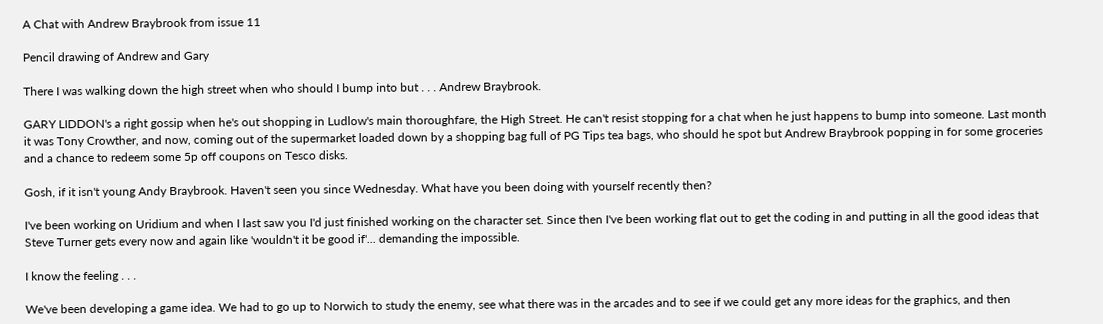A Chat with Andrew Braybrook from issue 11

Pencil drawing of Andrew and Gary

There I was walking down the high street when who should I bump into but . . . Andrew Braybrook.

GARY LIDDON's a right gossip when he's out shopping in Ludlow's main thoroughfare, the High Street. He can't resist stopping for a chat when he just happens to bump into someone. Last month it was Tony Crowther, and now, coming out of the supermarket loaded down by a shopping bag full of PG Tips tea bags, who should he spot but Andrew Braybrook popping in for some groceries and a chance to redeem some 5p off coupons on Tesco disks.

Gosh, if it isn't young Andy Braybrook. Haven't seen you since Wednesday. What have you been doing with yourself recently then?

I've been working on Uridium and when I last saw you I'd just finished working on the character set. Since then I've been working flat out to get the coding in and putting in all the good ideas that Steve Turner gets every now and again like 'wouldn't it be good if'... demanding the impossible.

I know the feeling . . .

We've been developing a game idea. We had to go up to Norwich to study the enemy, see what there was in the arcades and to see if we could get any more ideas for the graphics, and then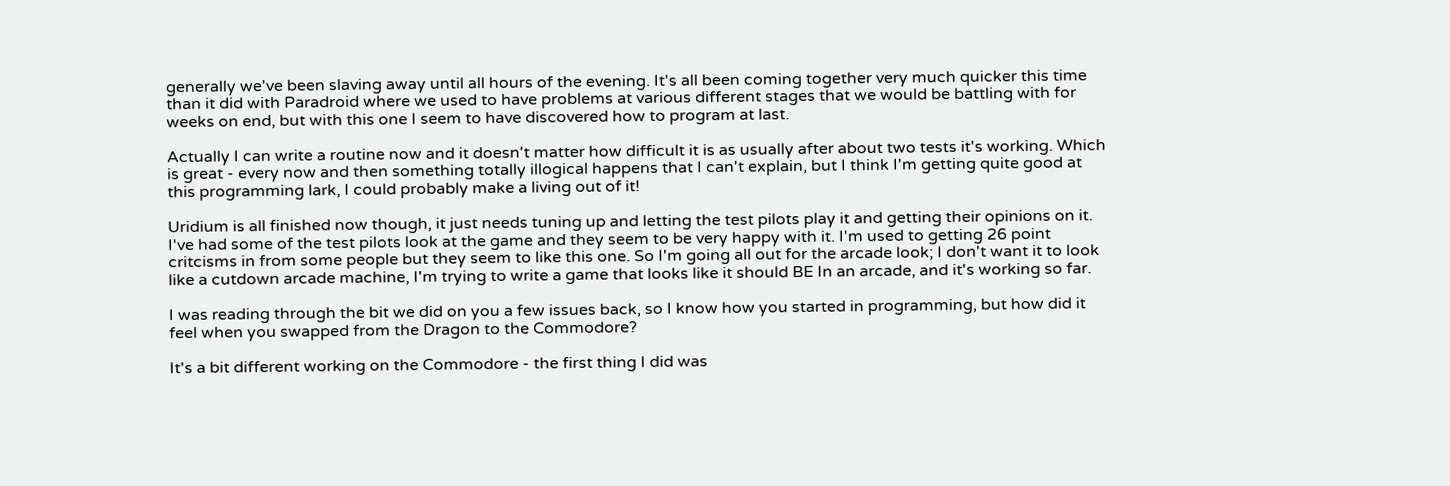generally we've been slaving away until all hours of the evening. It's all been coming together very much quicker this time than it did with Paradroid where we used to have problems at various different stages that we would be battling with for weeks on end, but with this one I seem to have discovered how to program at last.

Actually I can write a routine now and it doesn't matter how difficult it is as usually after about two tests it's working. Which is great - every now and then something totally illogical happens that I can't explain, but I think I'm getting quite good at this programming lark, I could probably make a living out of it!

Uridium is all finished now though, it just needs tuning up and letting the test pilots play it and getting their opinions on it. I've had some of the test pilots look at the game and they seem to be very happy with it. I'm used to getting 26 point critcisms in from some people but they seem to like this one. So I'm going all out for the arcade look; I don't want it to look like a cutdown arcade machine, I'm trying to write a game that looks like it should BE In an arcade, and it's working so far.

I was reading through the bit we did on you a few issues back, so I know how you started in programming, but how did it feel when you swapped from the Dragon to the Commodore?

It's a bit different working on the Commodore - the first thing I did was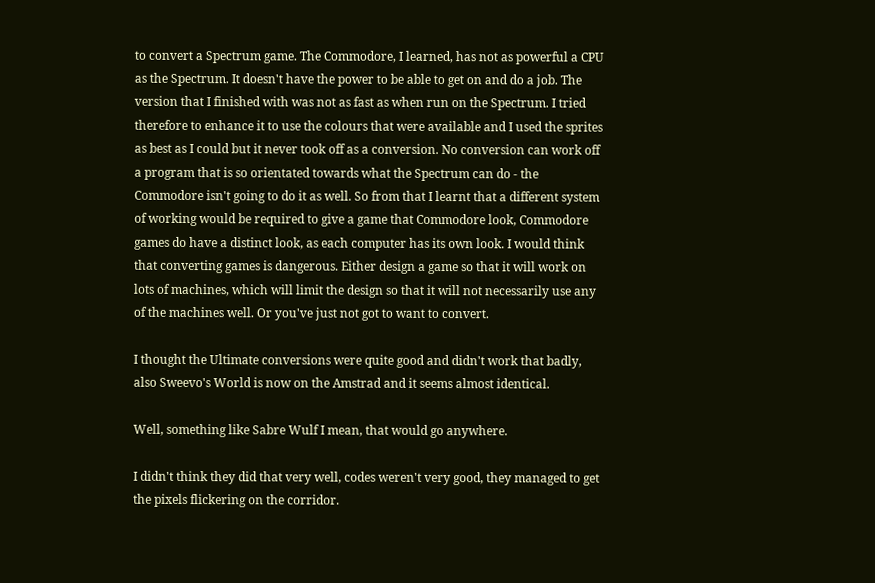to convert a Spectrum game. The Commodore, I learned, has not as powerful a CPU as the Spectrum. It doesn't have the power to be able to get on and do a job. The version that I finished with was not as fast as when run on the Spectrum. I tried therefore to enhance it to use the colours that were available and I used the sprites as best as I could but it never took off as a conversion. No conversion can work off a program that is so orientated towards what the Spectrum can do - the Commodore isn't going to do it as well. So from that I learnt that a different system of working would be required to give a game that Commodore look, Commodore games do have a distinct look, as each computer has its own look. I would think that converting games is dangerous. Either design a game so that it will work on lots of machines, which will limit the design so that it will not necessarily use any of the machines well. Or you've just not got to want to convert.

I thought the Ultimate conversions were quite good and didn't work that badly, also Sweevo's World is now on the Amstrad and it seems almost identical.

Well, something like Sabre Wulf I mean, that would go anywhere.

I didn't think they did that very well, codes weren't very good, they managed to get the pixels flickering on the corridor.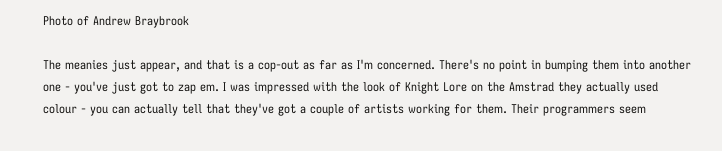Photo of Andrew Braybrook

The meanies just appear, and that is a cop-out as far as I'm concerned. There's no point in bumping them into another one - you've just got to zap em. I was impressed with the look of Knight Lore on the Amstrad they actually used colour - you can actually tell that they've got a couple of artists working for them. Their programmers seem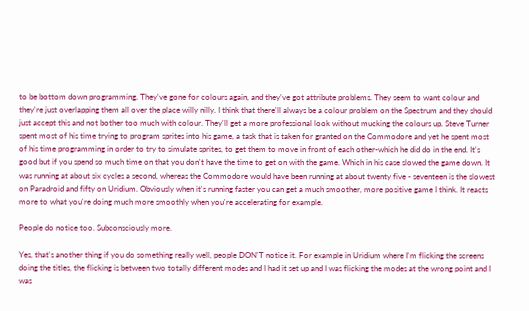to be bottom down programming. They've gone for colours again, and they've got attribute problems. They seem to want colour and they're just overlapping them all over the place willy nilly. I think that there'll always be a colour problem on the Spectrum and they should just accept this and not bother too much with colour. They'll get a more professional look without mucking the colours up. Steve Turner spent most of his time trying to program sprites into his game, a task that is taken for granted on the Commodore and yet he spent most of his time programming in order to try to simulate sprites, to get them to move in front of each other-which he did do in the end. It's good but if you spend so much time on that you don't have the time to get on with the game. Which in his case slowed the game down. It was running at about six cycles a second, whereas the Commodore would have been running at about twenty five - seventeen is the slowest on Paradroid and fifty on Uridium. Obviously when it's running faster you can get a much smoother, more positive game I think. It reacts more to what you're doing much more smoothly when you're accelerating for example.

People do notice too. Subconsciously more.

Yes, that's another thing if you do something reaIly well, people DON'T notice it. For example in Uridium where I'm flicking the screens doing the titles, the flicking is between two totally different modes and I had it set up and I was flicking the modes at the wrong point and I was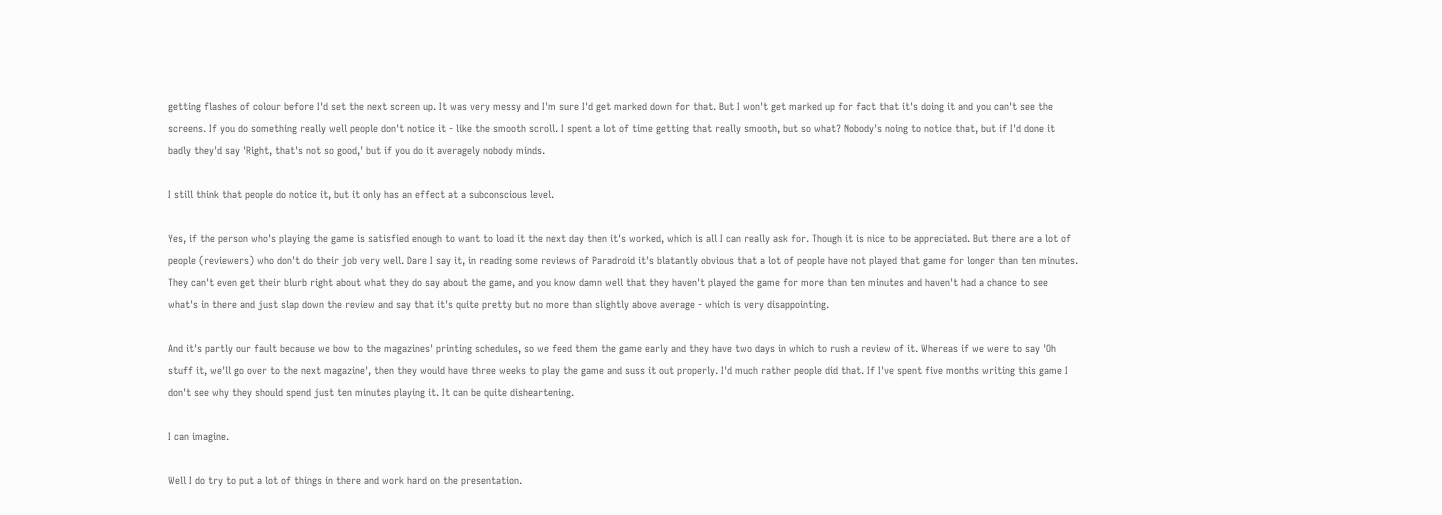getting flashes of colour before I'd set the next screen up. It was very messy and I'm sure I'd get marked down for that. But I won't get marked up for fact that it's doing it and you can't see the screens. If you do something really well people don't notice it - like the smooth scroll. I spent a lot of time getting that really smooth, but so what? Nobody's noing to notice that, but if I'd done it badly they'd say 'Right, that's not so good,' but if you do it averagely nobody minds.

I still think that people do notice it, but it only has an effect at a subconscious level.

Yes, if the person who's playing the game is satisfied enough to want to load it the next day then it's worked, which is all I can really ask for. Though it is nice to be appreciated. But there are a lot of people (reviewers) who don't do their job very well. Dare I say it, in reading some reviews of Paradroid it's blatantly obvious that a lot of people have not played that game for longer than ten minutes. They can't even get their blurb right about what they do say about the game, and you know damn well that they haven't played the game for more than ten minutes and haven't had a chance to see what's in there and just slap down the review and say that it's quite pretty but no more than slightly above average - which is very disappointing.

And it's partly our fault because we bow to the magazines' printing schedules, so we feed them the game early and they have two days in which to rush a review of it. Whereas if we were to say 'Oh stuff it, we'll go over to the next magazine', then they would have three weeks to play the game and suss it out properly. I'd much rather people did that. If I've spent five months writing this game I don't see why they should spend just ten minutes playing it. It can be quite disheartening.

I can imagine.

Well I do try to put a lot of things in there and work hard on the presentation.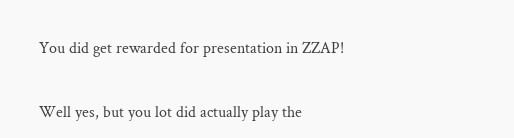You did get rewarded for presentation in ZZAP!

Well yes, but you lot did actually play the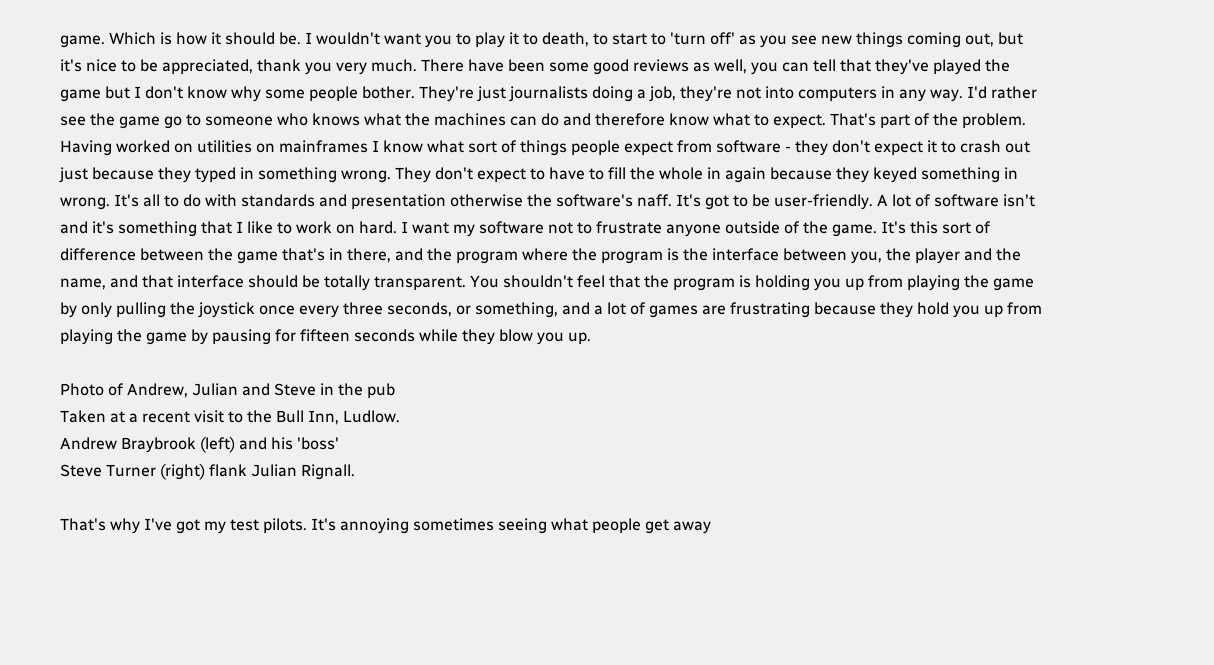game. Which is how it should be. I wouldn't want you to play it to death, to start to 'turn off' as you see new things coming out, but it's nice to be appreciated, thank you very much. There have been some good reviews as well, you can tell that they've played the game but I don't know why some people bother. They're just journalists doing a job, they're not into computers in any way. I'd rather see the game go to someone who knows what the machines can do and therefore know what to expect. That's part of the problem. Having worked on utilities on mainframes I know what sort of things people expect from software - they don't expect it to crash out just because they typed in something wrong. They don't expect to have to fill the whole in again because they keyed something in wrong. It's all to do with standards and presentation otherwise the software's naff. It's got to be user-friendly. A lot of software isn't and it's something that I like to work on hard. I want my software not to frustrate anyone outside of the game. It's this sort of difference between the game that's in there, and the program where the program is the interface between you, the player and the name, and that interface should be totally transparent. You shouldn't feel that the program is holding you up from playing the game by only pulling the joystick once every three seconds, or something, and a lot of games are frustrating because they hold you up from playing the game by pausing for fifteen seconds while they blow you up.

Photo of Andrew, Julian and Steve in the pub
Taken at a recent visit to the Bull Inn, Ludlow.
Andrew Braybrook (left) and his 'boss'
Steve Turner (right) flank Julian Rignall.

That's why I've got my test pilots. It's annoying sometimes seeing what people get away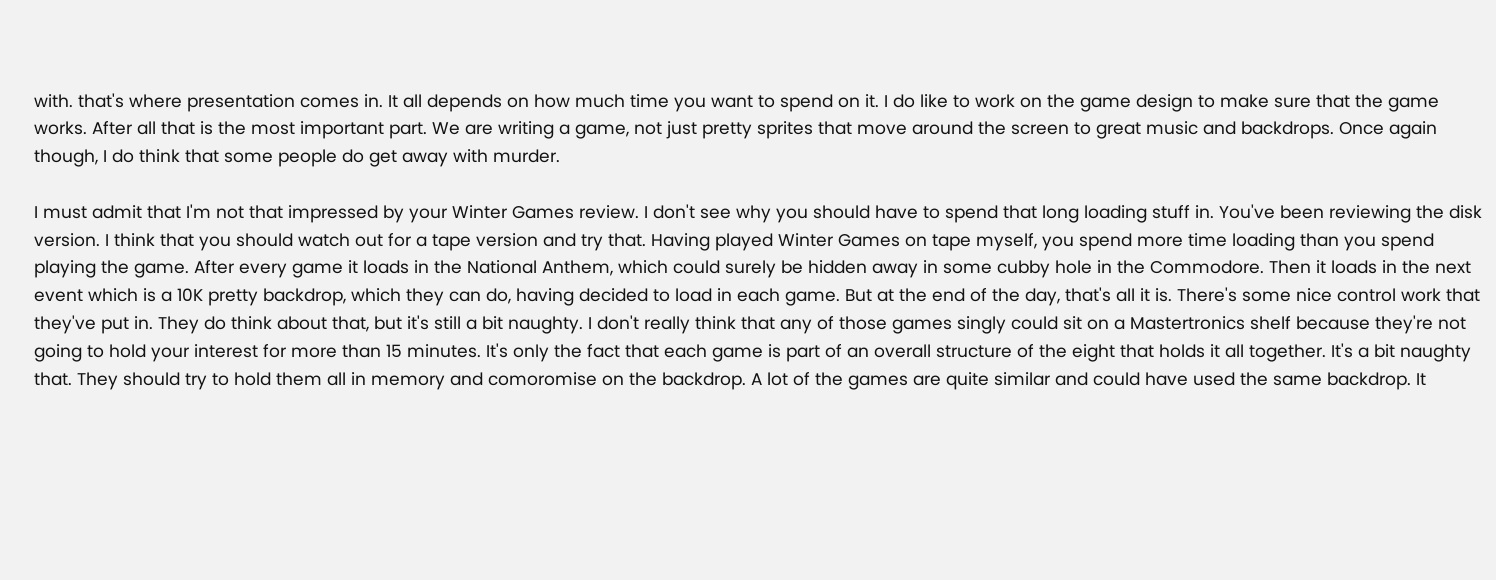with. that's where presentation comes in. It all depends on how much time you want to spend on it. I do like to work on the game design to make sure that the game works. After all that is the most important part. We are writing a game, not just pretty sprites that move around the screen to great music and backdrops. Once again though, I do think that some people do get away with murder.

I must admit that I'm not that impressed by your Winter Games review. I don't see why you should have to spend that long loading stuff in. You've been reviewing the disk version. I think that you should watch out for a tape version and try that. Having played Winter Games on tape myself, you spend more time loading than you spend playing the game. After every game it loads in the National Anthem, which could surely be hidden away in some cubby hole in the Commodore. Then it loads in the next event which is a 10K pretty backdrop, which they can do, having decided to load in each game. But at the end of the day, that's all it is. There's some nice control work that they've put in. They do think about that, but it's still a bit naughty. I don't really think that any of those games singly could sit on a Mastertronics shelf because they're not going to hold your interest for more than 15 minutes. It's only the fact that each game is part of an overall structure of the eight that holds it all together. It's a bit naughty that. They should try to hold them all in memory and comoromise on the backdrop. A lot of the games are quite similar and could have used the same backdrop. It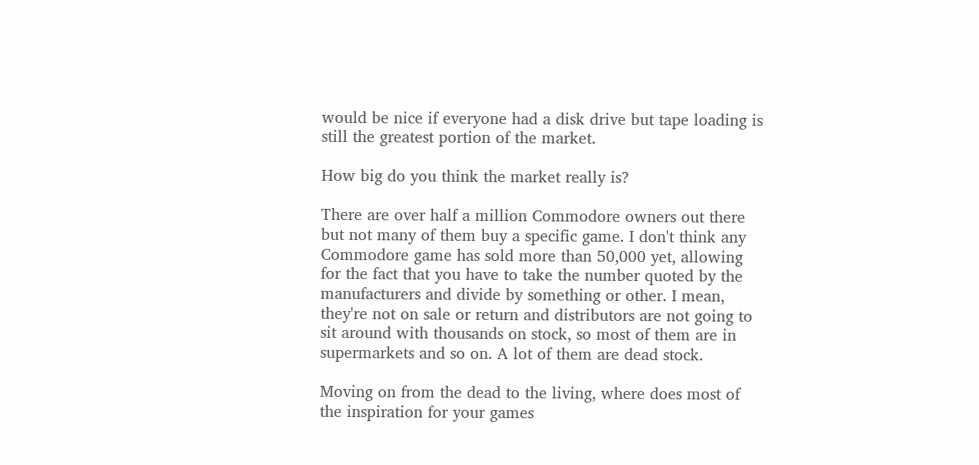would be nice if everyone had a disk drive but tape loading is still the greatest portion of the market.

How big do you think the market really is?

There are over half a million Commodore owners out there but not many of them buy a specific game. I don't think any Commodore game has sold more than 50,000 yet, allowing for the fact that you have to take the number quoted by the manufacturers and divide by something or other. I mean, they're not on sale or return and distributors are not going to sit around with thousands on stock, so most of them are in supermarkets and so on. A lot of them are dead stock.

Moving on from the dead to the living, where does most of the inspiration for your games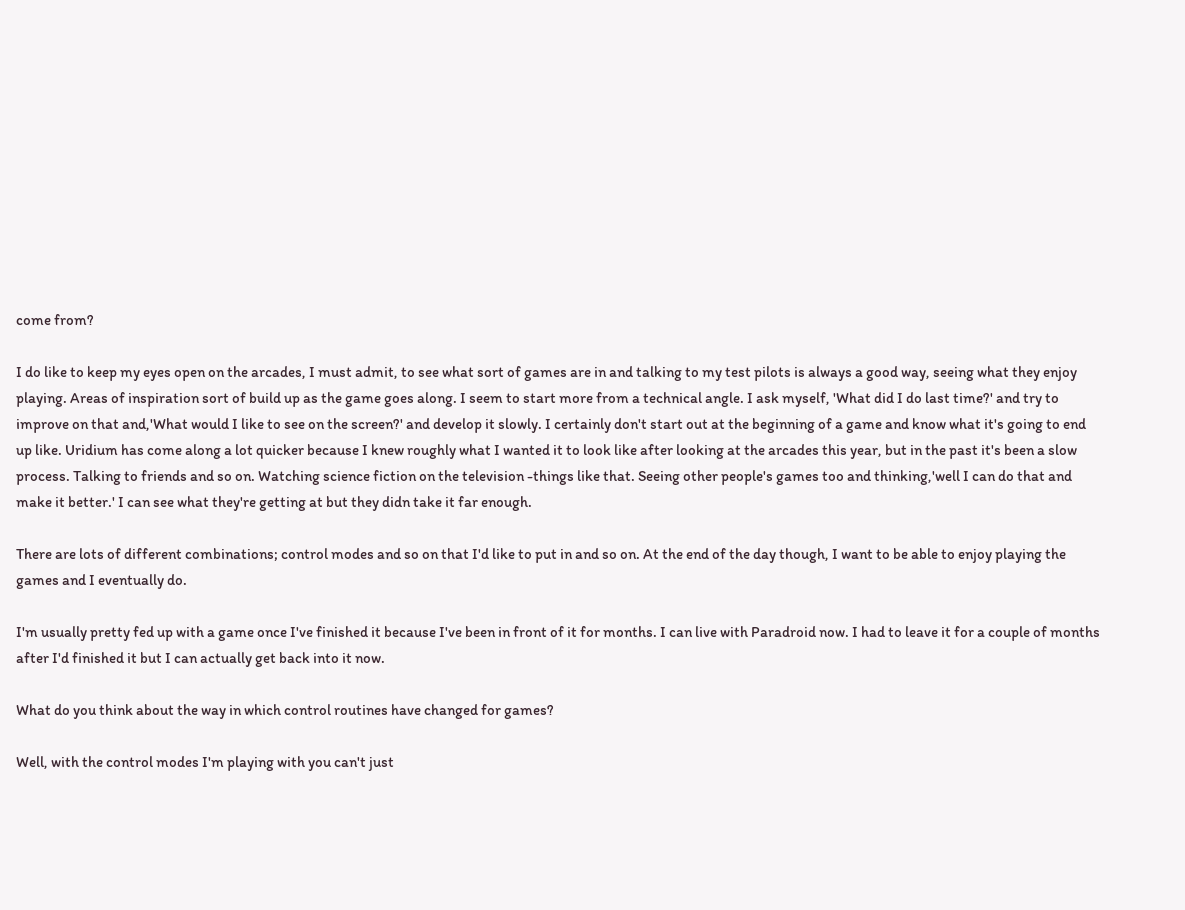come from?

I do like to keep my eyes open on the arcades, I must admit, to see what sort of games are in and talking to my test pilots is always a good way, seeing what they enjoy playing. Areas of inspiration sort of build up as the game goes along. I seem to start more from a technical angle. I ask myself, 'What did I do last time?' and try to improve on that and,'What would I like to see on the screen?' and develop it slowly. I certainly don't start out at the beginning of a game and know what it's going to end up like. Uridium has come along a lot quicker because I knew roughly what I wanted it to look like after looking at the arcades this year, but in the past it's been a slow process. Talking to friends and so on. Watching science fiction on the television -things like that. Seeing other people's games too and thinking,'well I can do that and make it better.' I can see what they're getting at but they didn take it far enough.

There are lots of different combinations; control modes and so on that I'd like to put in and so on. At the end of the day though, I want to be able to enjoy playing the games and I eventually do.

I'm usually pretty fed up with a game once I've finished it because I've been in front of it for months. I can live with Paradroid now. I had to leave it for a couple of months after I'd finished it but I can actually get back into it now.

What do you think about the way in which control routines have changed for games?

Well, with the control modes I'm playing with you can't just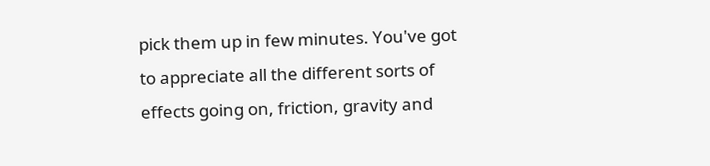pick them up in few minutes. You've got to appreciate all the different sorts of effects going on, friction, gravity and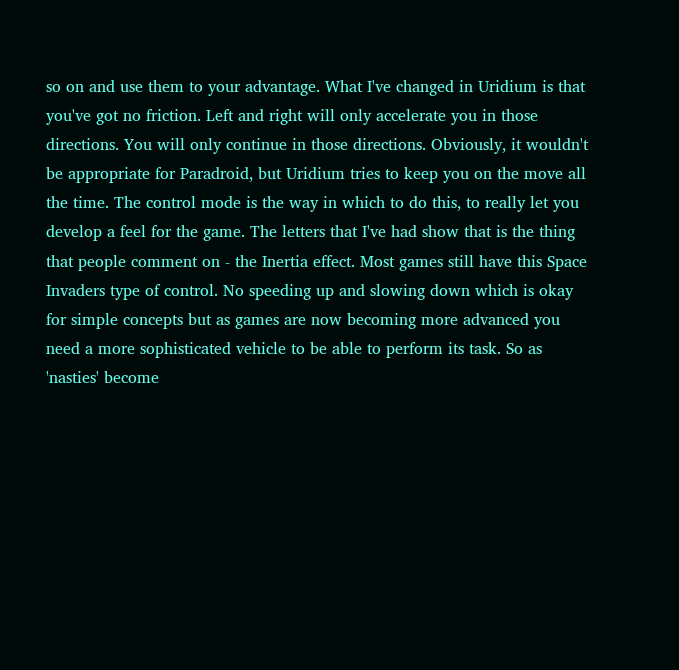so on and use them to your advantage. What I've changed in Uridium is that you've got no friction. Left and right will only accelerate you in those directions. You will only continue in those directions. Obviously, it wouldn't be appropriate for Paradroid, but Uridium tries to keep you on the move all the time. The control mode is the way in which to do this, to really let you develop a feel for the game. The letters that I've had show that is the thing that people comment on - the Inertia effect. Most games still have this Space Invaders type of control. No speeding up and slowing down which is okay for simple concepts but as games are now becoming more advanced you need a more sophisticated vehicle to be able to perform its task. So as 'nasties' become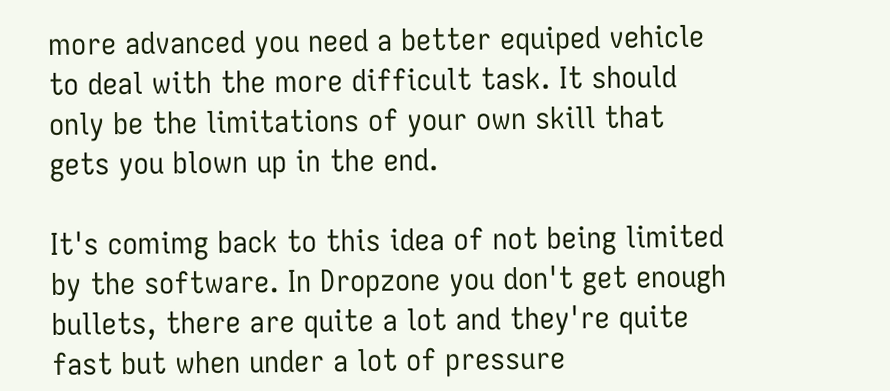more advanced you need a better equiped vehicle to deal with the more difficult task. It should only be the limitations of your own skill that gets you blown up in the end.

It's comimg back to this idea of not being limited by the software. In Dropzone you don't get enough bullets, there are quite a lot and they're quite fast but when under a lot of pressure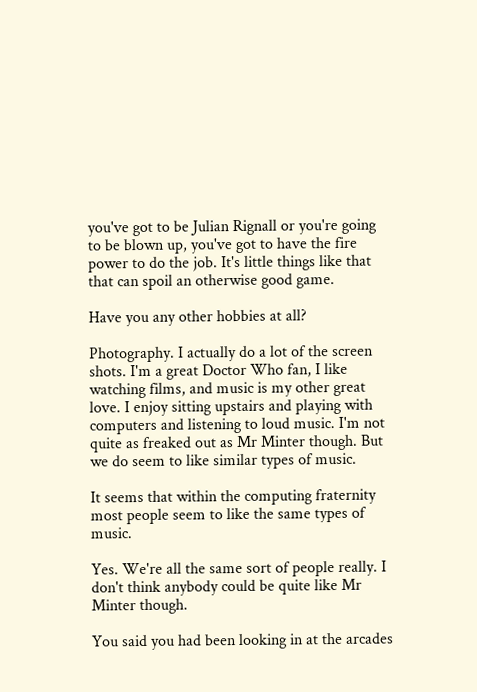you've got to be Julian Rignall or you're going to be blown up, you've got to have the fire power to do the job. It's little things like that that can spoil an otherwise good game.

Have you any other hobbies at all?

Photography. I actually do a lot of the screen shots. I'm a great Doctor Who fan, I like watching films, and music is my other great love. I enjoy sitting upstairs and playing with computers and listening to loud music. I'm not quite as freaked out as Mr Minter though. But we do seem to like similar types of music.

It seems that within the computing fraternity most people seem to like the same types of music.

Yes. We're all the same sort of people really. I don't think anybody could be quite like Mr Minter though.

You said you had been looking in at the arcades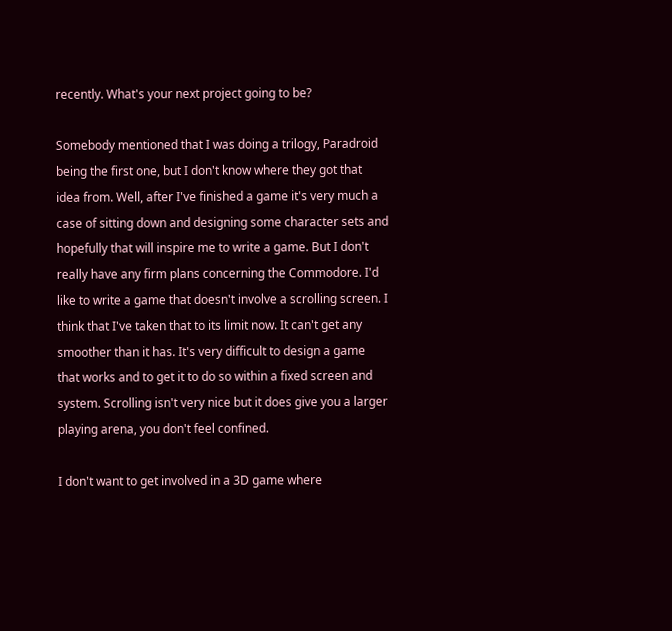recently. What's your next project going to be?

Somebody mentioned that I was doing a trilogy, Paradroid being the first one, but I don't know where they got that idea from. Well, after I've finished a game it's very much a case of sitting down and designing some character sets and hopefully that will inspire me to write a game. But I don't really have any firm plans concerning the Commodore. I'd like to write a game that doesn't involve a scrolling screen. I think that I've taken that to its limit now. It can't get any smoother than it has. It's very difficult to design a game that works and to get it to do so within a fixed screen and system. Scrolling isn't very nice but it does give you a larger playing arena, you don't feel confined.

I don't want to get involved in a 3D game where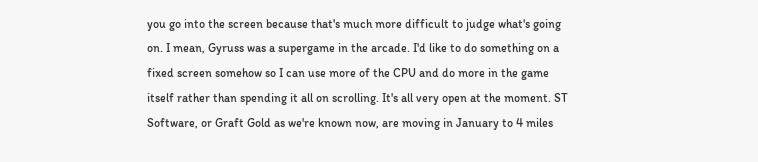you go into the screen because that's much more difficult to judge what's going on. I mean, Gyruss was a supergame in the arcade. I'd like to do something on a fixed screen somehow so I can use more of the CPU and do more in the game itself rather than spending it all on scrolling. It's all very open at the moment. ST Software, or Graft Gold as we're known now, are moving in January to 4 miles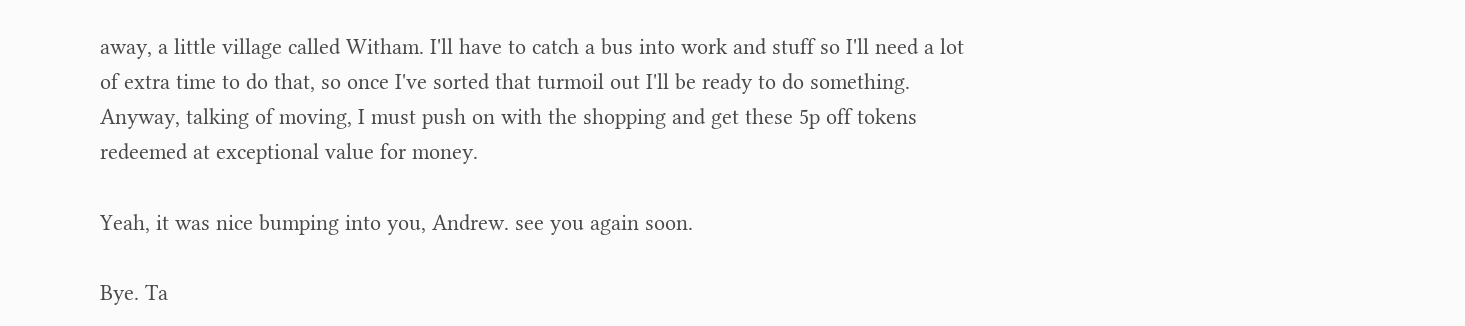away, a little village called Witham. I'll have to catch a bus into work and stuff so I'll need a lot of extra time to do that, so once I've sorted that turmoil out I'll be ready to do something. Anyway, talking of moving, I must push on with the shopping and get these 5p off tokens redeemed at exceptional value for money.

Yeah, it was nice bumping into you, Andrew. see you again soon.

Bye. Ta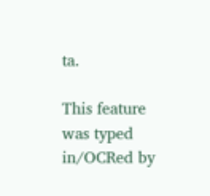ta.

This feature was typed in/OCRed by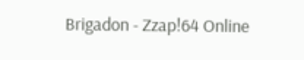Brigadon - Zzap!64 Online